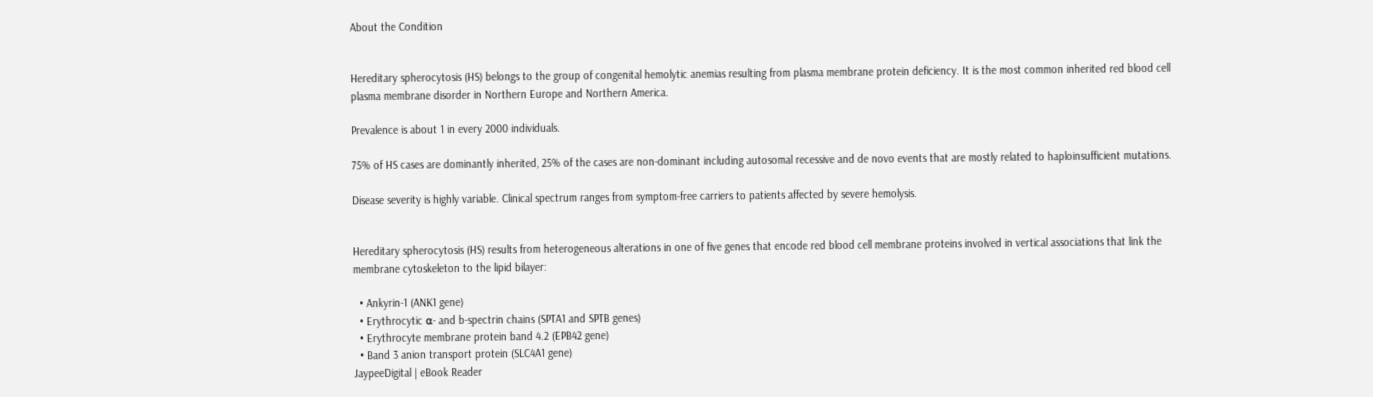About the Condition


Hereditary spherocytosis (HS) belongs to the group of congenital hemolytic anemias resulting from plasma membrane protein deficiency. It is the most common inherited red blood cell plasma membrane disorder in Northern Europe and Northern America.

Prevalence is about 1 in every 2000 individuals.

75% of HS cases are dominantly inherited, 25% of the cases are non-dominant including autosomal recessive and de novo events that are mostly related to haploinsufficient mutations.

Disease severity is highly variable. Clinical spectrum ranges from symptom-free carriers to patients affected by severe hemolysis.


Hereditary spherocytosis (HS) results from heterogeneous alterations in one of five genes that encode red blood cell membrane proteins involved in vertical associations that link the membrane cytoskeleton to the lipid bilayer:

  • Ankyrin-1 (ANK1 gene)
  • Erythrocytic ⍺- and b-spectrin chains (SPTA1 and SPTB genes)
  • Erythrocyte membrane protein band 4.2 (EPB42 gene)
  • Band 3 anion transport protein (SLC4A1 gene)
JaypeeDigital | eBook Reader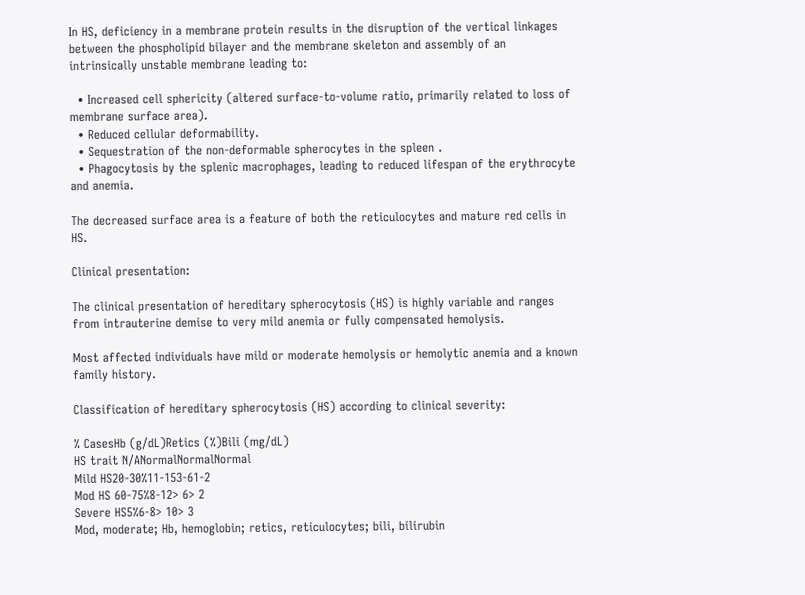In HS, deficiency in a membrane protein results in the disruption of the vertical linkages between the phospholipid bilayer and the membrane skeleton and assembly of an intrinsically unstable membrane leading to:

  • Increased cell sphericity (altered surface-to-volume ratio, primarily related to loss of membrane surface area).
  • Reduced cellular deformability.
  • Sequestration of the non-deformable spherocytes in the spleen .
  • Phagocytosis by the splenic macrophages, leading to reduced lifespan of the erythrocyte and anemia.

The decreased surface area is a feature of both the reticulocytes and mature red cells in HS.

Clinical presentation:

The clinical presentation of hereditary spherocytosis (HS) is highly variable and ranges from intrauterine demise to very mild anemia or fully compensated hemolysis.

Most affected individuals have mild or moderate hemolysis or hemolytic anemia and a known family history.

Classification of hereditary spherocytosis (HS) according to clinical severity:

% CasesHb (g/dL)Retics (%)Bili (mg/dL)
HS trait N/ANormalNormalNormal
Mild HS20-30%11-153-61-2
Mod HS 60-75%8-12> 6> 2
Severe HS5%6-8> 10> 3
Mod, moderate; Hb, hemoglobin; retics, reticulocytes; bili, bilirubin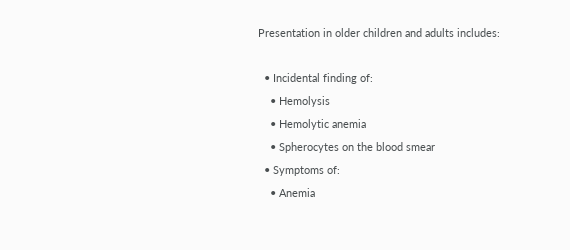Presentation in older children and adults includes:

  • Incidental finding of:
    • Hemolysis
    • Hemolytic anemia
    • Spherocytes on the blood smear
  • Symptoms of:
    • Anemia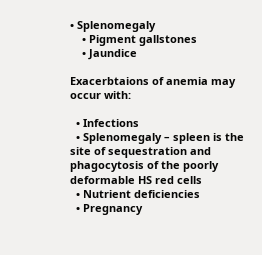• Splenomegaly
    • Pigment gallstones
    • Jaundice

Exacerbtaions of anemia may occur with:

  • Infections
  • Splenomegaly – spleen is the site of sequestration and phagocytosis of the poorly deformable HS red cells
  • Nutrient deficiencies
  • Pregnancy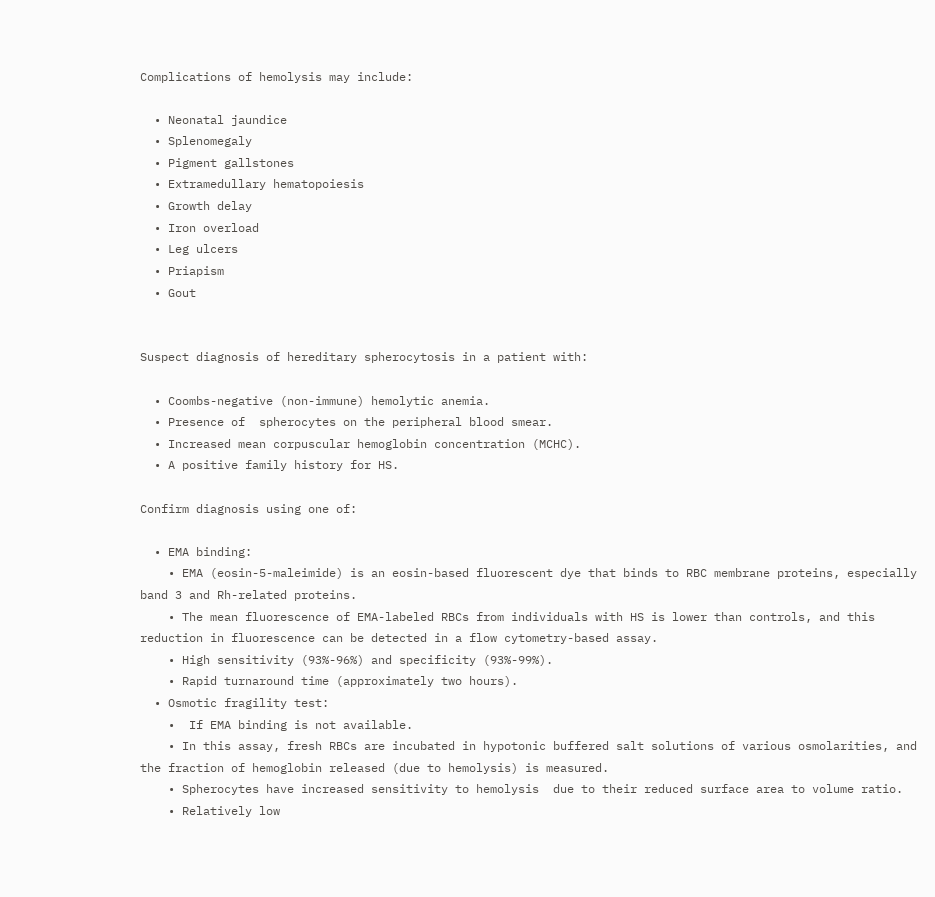Complications of hemolysis may include:

  • Neonatal jaundice
  • Splenomegaly
  • Pigment gallstones
  • Extramedullary hematopoiesis
  • Growth delay
  • Iron overload
  • Leg ulcers
  • Priapism
  • Gout


Suspect diagnosis of hereditary spherocytosis in a patient with:

  • Coombs-negative (non-immune) hemolytic anemia.
  • Presence of  spherocytes on the peripheral blood smear.
  • Increased mean corpuscular hemoglobin concentration (MCHC).
  • A positive family history for HS.

Confirm diagnosis using one of:

  • EMA binding:
    • EMA (eosin-5-maleimide) is an eosin-based fluorescent dye that binds to RBC membrane proteins, especially band 3 and Rh-related proteins.
    • The mean fluorescence of EMA-labeled RBCs from individuals with HS is lower than controls, and this reduction in fluorescence can be detected in a flow cytometry-based assay.
    • High sensitivity (93%-96%) and specificity (93%-99%).
    • Rapid turnaround time (approximately two hours).
  • Osmotic fragility test:
    •  If EMA binding is not available.
    • In this assay, fresh RBCs are incubated in hypotonic buffered salt solutions of various osmolarities, and the fraction of hemoglobin released (due to hemolysis) is measured.
    • Spherocytes have increased sensitivity to hemolysis  due to their reduced surface area to volume ratio.
    • Relatively low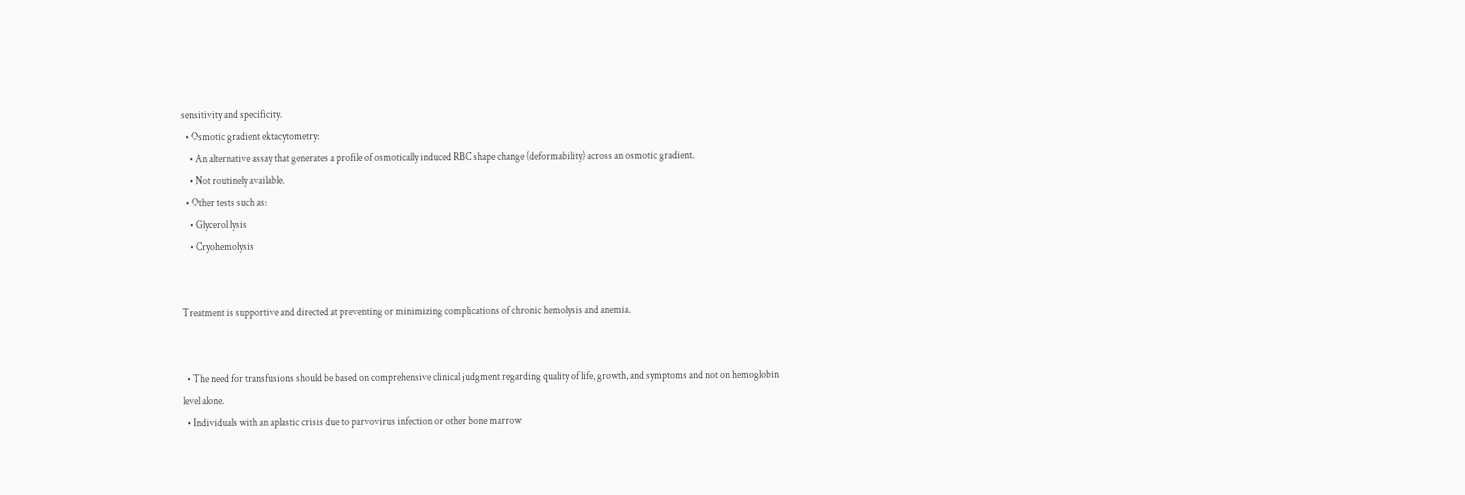sensitivity and specificity.
  • Osmotic gradient ektacytometry:
    • An alternative assay that generates a profile of osmotically induced RBC shape change (deformability) across an osmotic gradient.
    • Not routinely available.
  • Other tests such as:
    • Glycerol lysis
    • Cryohemolysis


Treatment is supportive and directed at preventing or minimizing complications of chronic hemolysis and anemia.


  • The need for transfusions should be based on comprehensive clinical judgment regarding quality of life, growth, and symptoms and not on hemoglobin level alone.
  • Individuals with an aplastic crisis due to parvovirus infection or other bone marrow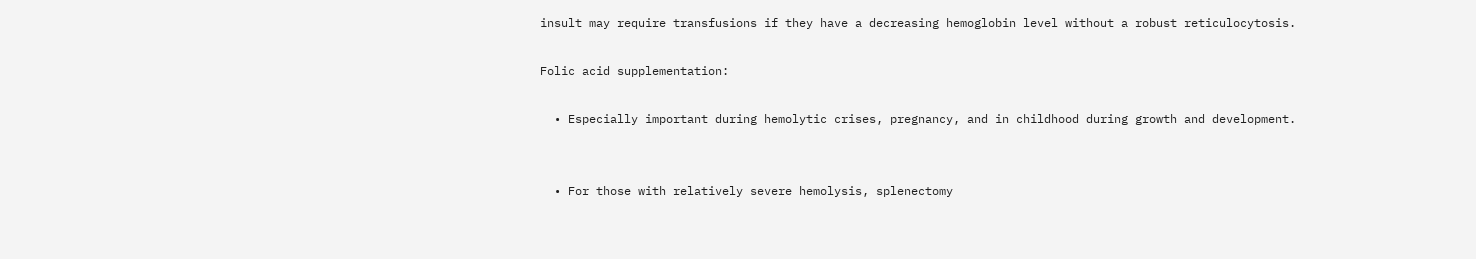insult may require transfusions if they have a decreasing hemoglobin level without a robust reticulocytosis.

Folic acid supplementation:

  • Especially important during hemolytic crises, pregnancy, and in childhood during growth and development.


  • For those with relatively severe hemolysis, splenectomy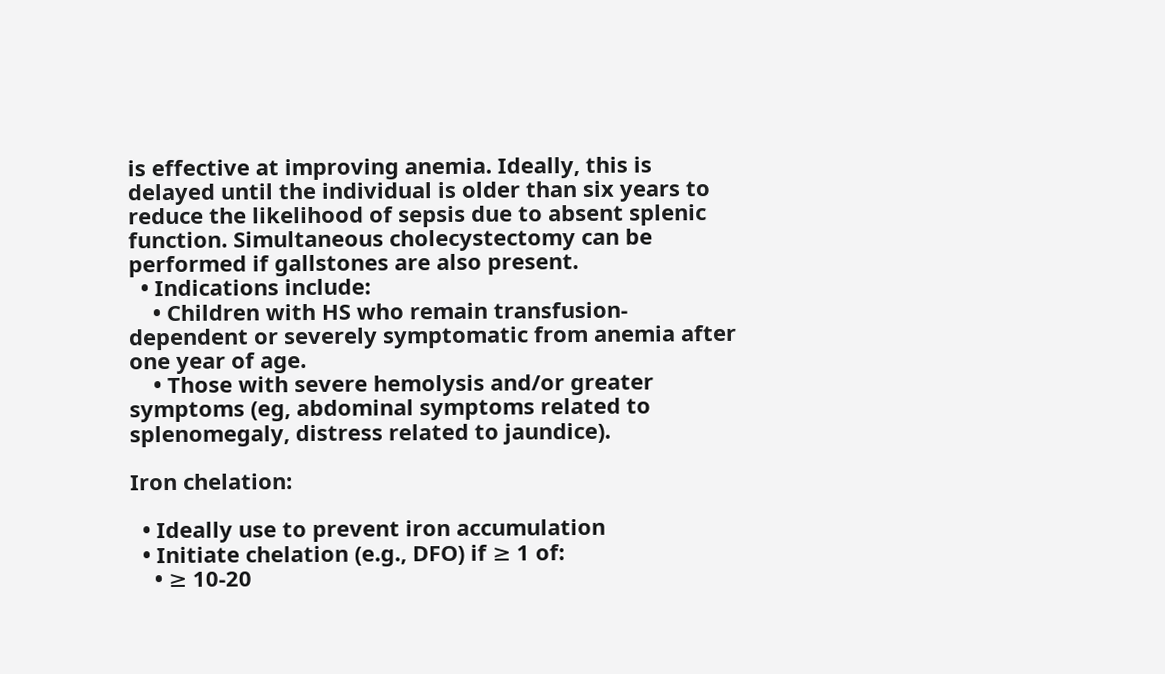is effective at improving anemia. Ideally, this is delayed until the individual is older than six years to reduce the likelihood of sepsis due to absent splenic function. Simultaneous cholecystectomy can be performed if gallstones are also present.
  • Indications include:
    • Children with HS who remain transfusion-dependent or severely symptomatic from anemia after one year of age.
    • Those with severe hemolysis and/or greater symptoms (eg, abdominal symptoms related to splenomegaly, distress related to jaundice).

Iron chelation:

  • Ideally use to prevent iron accumulation
  • Initiate chelation (e.g., DFO) if ≥ 1 of:
    • ≥ 10-20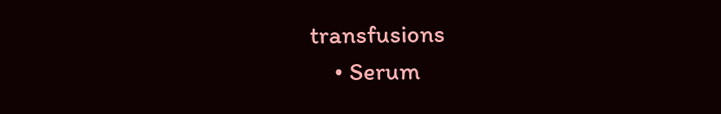transfusions
    • Serum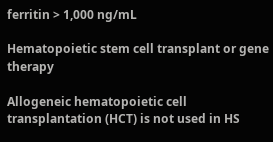ferritin > 1,000 ng/mL

Hematopoietic stem cell transplant or gene therapy

Allogeneic hematopoietic cell transplantation (HCT) is not used in HS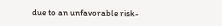due to an unfavorable risk-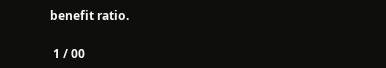benefit ratio.

 1 / 00